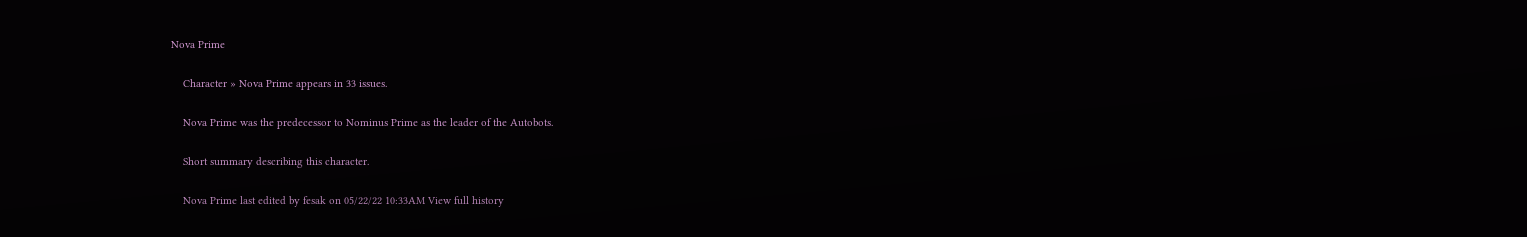Nova Prime

    Character » Nova Prime appears in 33 issues.

    Nova Prime was the predecessor to Nominus Prime as the leader of the Autobots.

    Short summary describing this character.

    Nova Prime last edited by fesak on 05/22/22 10:33AM View full history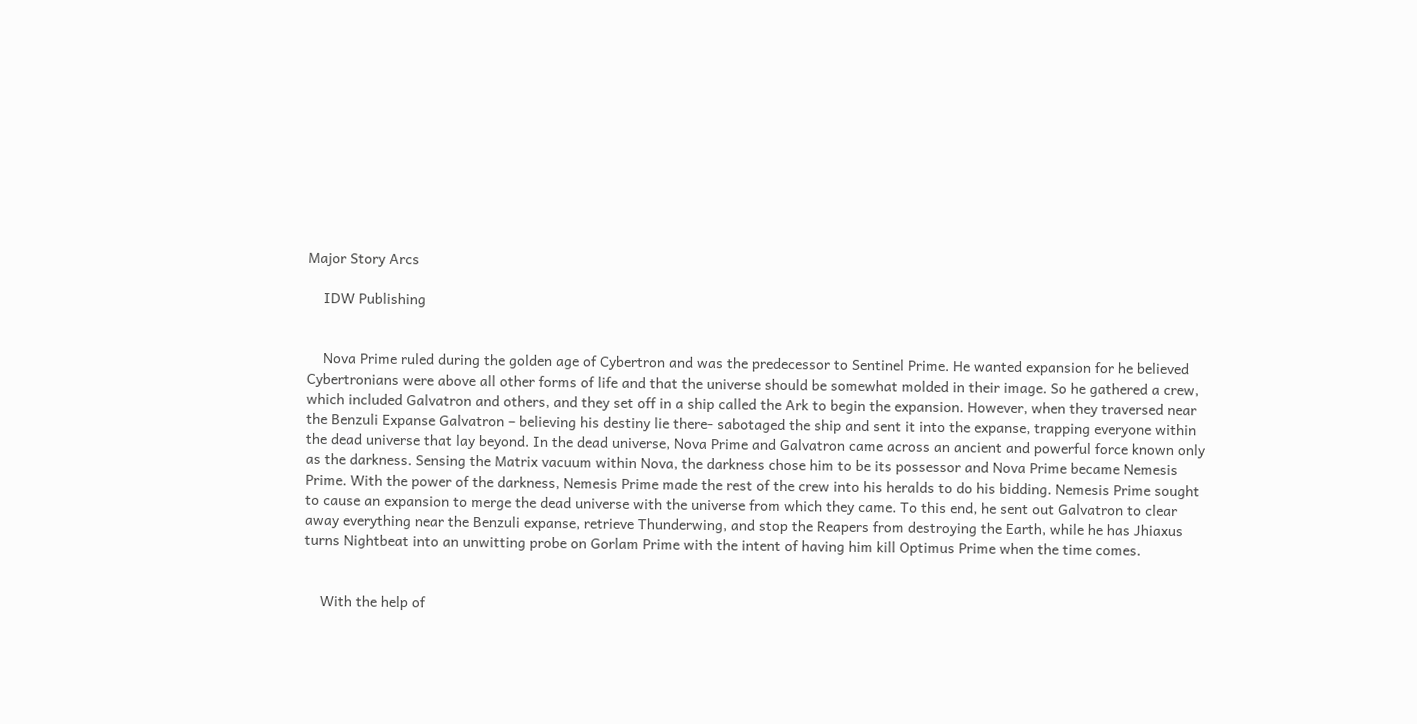Major Story Arcs

    IDW Publishing


    Nova Prime ruled during the golden age of Cybertron and was the predecessor to Sentinel Prime. He wanted expansion for he believed Cybertronians were above all other forms of life and that the universe should be somewhat molded in their image. So he gathered a crew, which included Galvatron and others, and they set off in a ship called the Ark to begin the expansion. However, when they traversed near the Benzuli Expanse Galvatron – believing his destiny lie there- sabotaged the ship and sent it into the expanse, trapping everyone within the dead universe that lay beyond. In the dead universe, Nova Prime and Galvatron came across an ancient and powerful force known only as the darkness. Sensing the Matrix vacuum within Nova, the darkness chose him to be its possessor and Nova Prime became Nemesis Prime. With the power of the darkness, Nemesis Prime made the rest of the crew into his heralds to do his bidding. Nemesis Prime sought to cause an expansion to merge the dead universe with the universe from which they came. To this end, he sent out Galvatron to clear away everything near the Benzuli expanse, retrieve Thunderwing, and stop the Reapers from destroying the Earth, while he has Jhiaxus turns Nightbeat into an unwitting probe on Gorlam Prime with the intent of having him kill Optimus Prime when the time comes.


    With the help of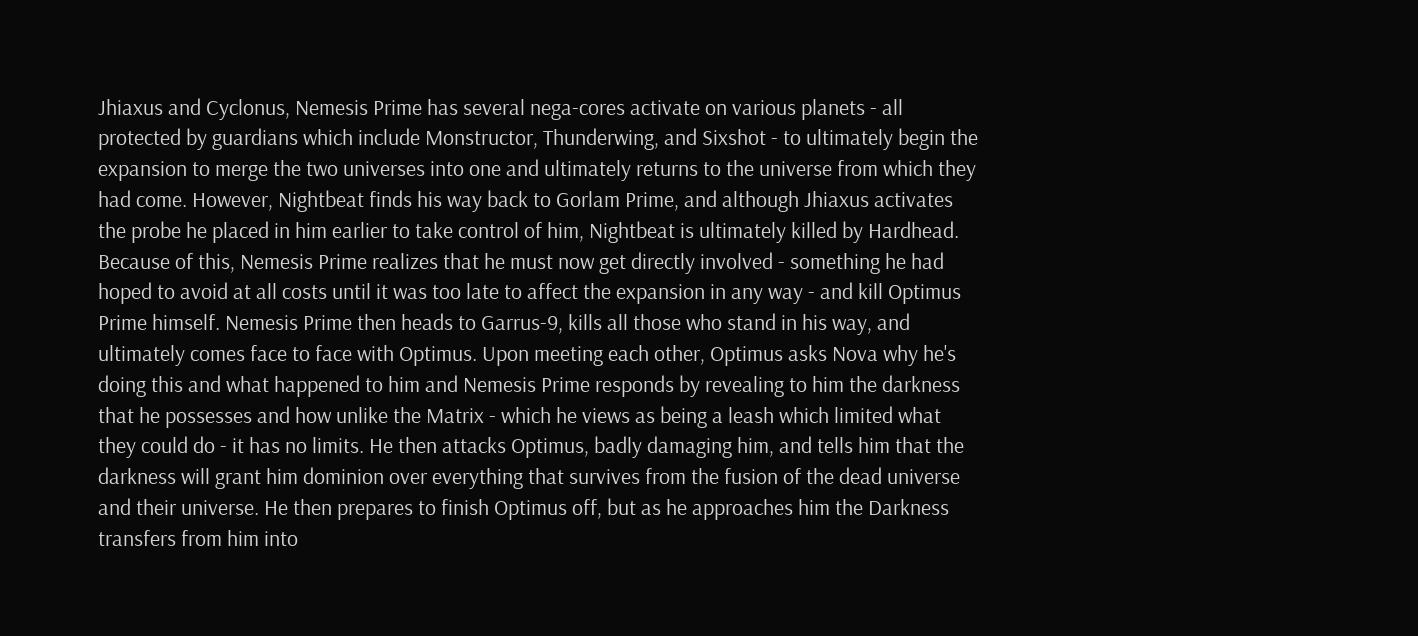Jhiaxus and Cyclonus, Nemesis Prime has several nega-cores activate on various planets - all protected by guardians which include Monstructor, Thunderwing, and Sixshot - to ultimately begin the expansion to merge the two universes into one and ultimately returns to the universe from which they had come. However, Nightbeat finds his way back to Gorlam Prime, and although Jhiaxus activates the probe he placed in him earlier to take control of him, Nightbeat is ultimately killed by Hardhead. Because of this, Nemesis Prime realizes that he must now get directly involved - something he had hoped to avoid at all costs until it was too late to affect the expansion in any way - and kill Optimus Prime himself. Nemesis Prime then heads to Garrus-9, kills all those who stand in his way, and ultimately comes face to face with Optimus. Upon meeting each other, Optimus asks Nova why he's doing this and what happened to him and Nemesis Prime responds by revealing to him the darkness that he possesses and how unlike the Matrix - which he views as being a leash which limited what they could do - it has no limits. He then attacks Optimus, badly damaging him, and tells him that the darkness will grant him dominion over everything that survives from the fusion of the dead universe and their universe. He then prepares to finish Optimus off, but as he approaches him the Darkness transfers from him into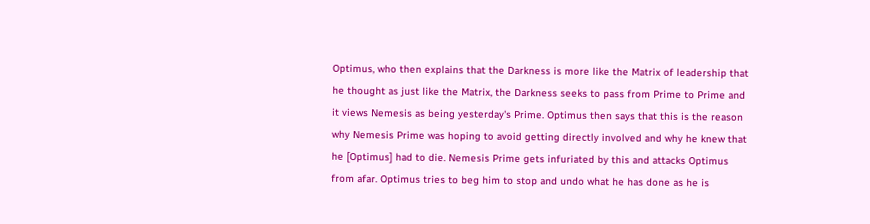Optimus, who then explains that the Darkness is more like the Matrix of leadership that he thought as just like the Matrix, the Darkness seeks to pass from Prime to Prime and it views Nemesis as being yesterday's Prime. Optimus then says that this is the reason why Nemesis Prime was hoping to avoid getting directly involved and why he knew that he [Optimus] had to die. Nemesis Prime gets infuriated by this and attacks Optimus from afar. Optimus tries to beg him to stop and undo what he has done as he is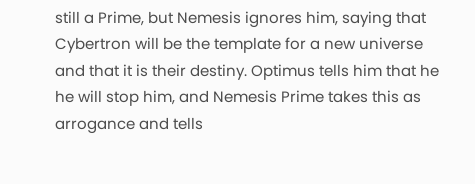still a Prime, but Nemesis ignores him, saying that Cybertron will be the template for a new universe and that it is their destiny. Optimus tells him that he he will stop him, and Nemesis Prime takes this as arrogance and tells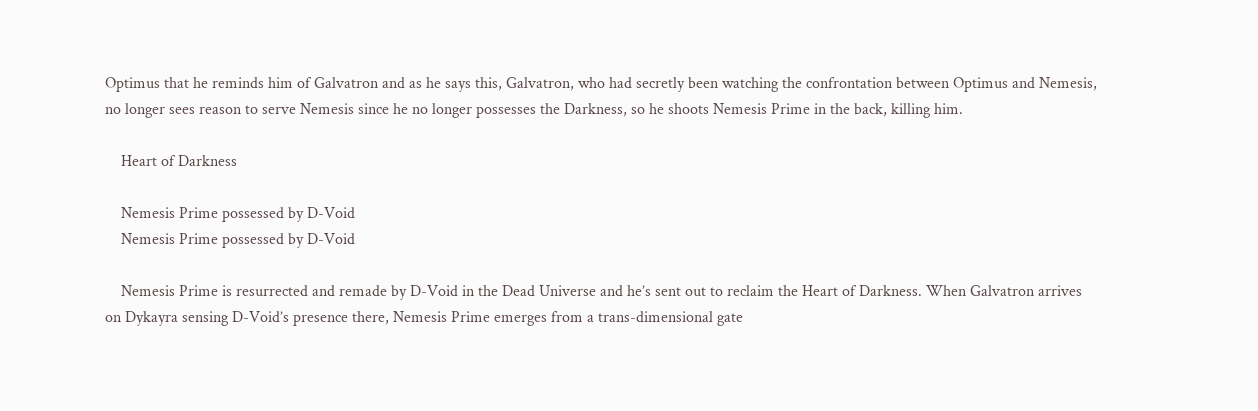Optimus that he reminds him of Galvatron and as he says this, Galvatron, who had secretly been watching the confrontation between Optimus and Nemesis, no longer sees reason to serve Nemesis since he no longer possesses the Darkness, so he shoots Nemesis Prime in the back, killing him.

    Heart of Darkness

    Nemesis Prime possessed by D-Void
    Nemesis Prime possessed by D-Void

    Nemesis Prime is resurrected and remade by D-Void in the Dead Universe and he’s sent out to reclaim the Heart of Darkness. When Galvatron arrives on Dykayra sensing D-Void’s presence there, Nemesis Prime emerges from a trans-dimensional gate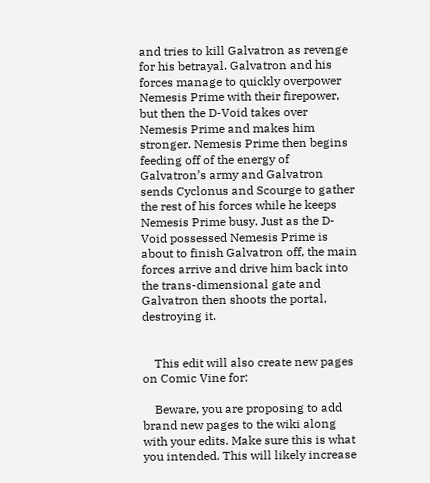and tries to kill Galvatron as revenge for his betrayal. Galvatron and his forces manage to quickly overpower Nemesis Prime with their firepower, but then the D-Void takes over Nemesis Prime and makes him stronger. Nemesis Prime then begins feeding off of the energy of Galvatron’s army and Galvatron sends Cyclonus and Scourge to gather the rest of his forces while he keeps Nemesis Prime busy. Just as the D-Void possessed Nemesis Prime is about to finish Galvatron off, the main forces arrive and drive him back into the trans-dimensional gate and Galvatron then shoots the portal, destroying it.


    This edit will also create new pages on Comic Vine for:

    Beware, you are proposing to add brand new pages to the wiki along with your edits. Make sure this is what you intended. This will likely increase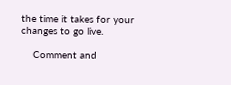the time it takes for your changes to go live.

    Comment and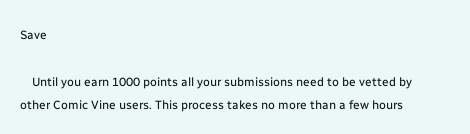Save

    Until you earn 1000 points all your submissions need to be vetted by other Comic Vine users. This process takes no more than a few hours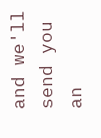and we'll send you an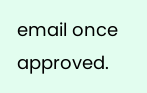email once approved.